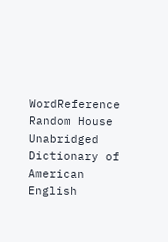WordReference Random House Unabridged Dictionary of American English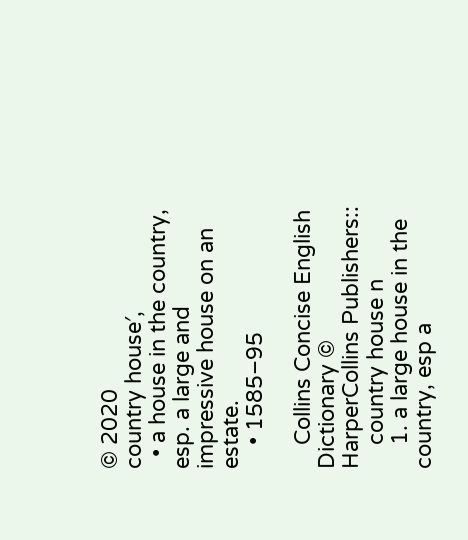© 2020
country house′,
  • a house in the country, esp. a large and impressive house on an estate.
    • 1585–95

    Collins Concise English Dictionary © HarperCollins Publishers::
    country house n
    1. a large house in the country, esp a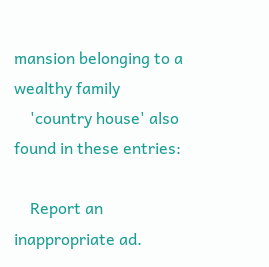mansion belonging to a wealthy family
    'country house' also found in these entries:

    Report an inappropriate ad.